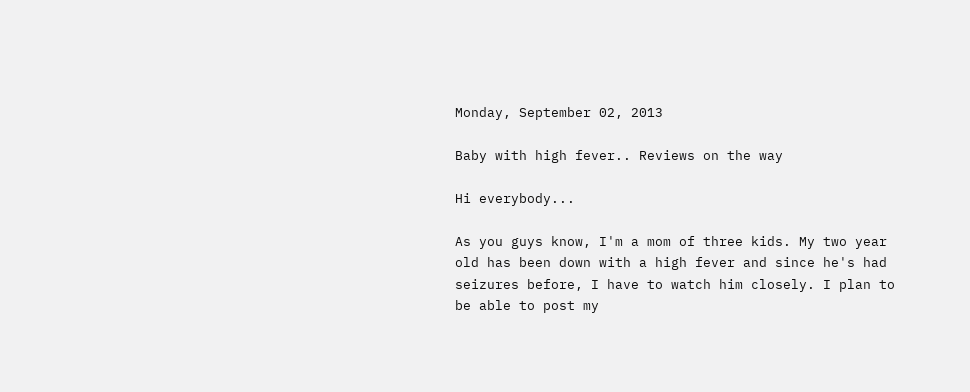Monday, September 02, 2013

Baby with high fever.. Reviews on the way

Hi everybody...

As you guys know, I'm a mom of three kids. My two year old has been down with a high fever and since he's had seizures before, I have to watch him closely. I plan to be able to post my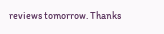reviews tomorrow. Thanks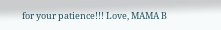for your patience!!! Love, MAMA B